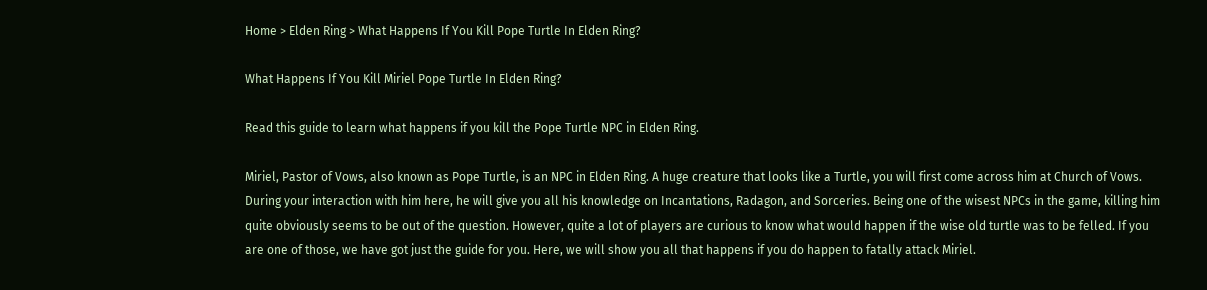Home > Elden Ring > What Happens If You Kill Pope Turtle In Elden Ring?

What Happens If You Kill Miriel Pope Turtle In Elden Ring?

Read this guide to learn what happens if you kill the Pope Turtle NPC in Elden Ring.

Miriel, Pastor of Vows, also known as Pope Turtle, is an NPC in Elden Ring. A huge creature that looks like a Turtle, you will first come across him at Church of Vows. During your interaction with him here, he will give you all his knowledge on Incantations, Radagon, and Sorceries. Being one of the wisest NPCs in the game, killing him quite obviously seems to be out of the question. However, quite a lot of players are curious to know what would happen if the wise old turtle was to be felled. If you are one of those, we have got just the guide for you. Here, we will show you all that happens if you do happen to fatally attack Miriel.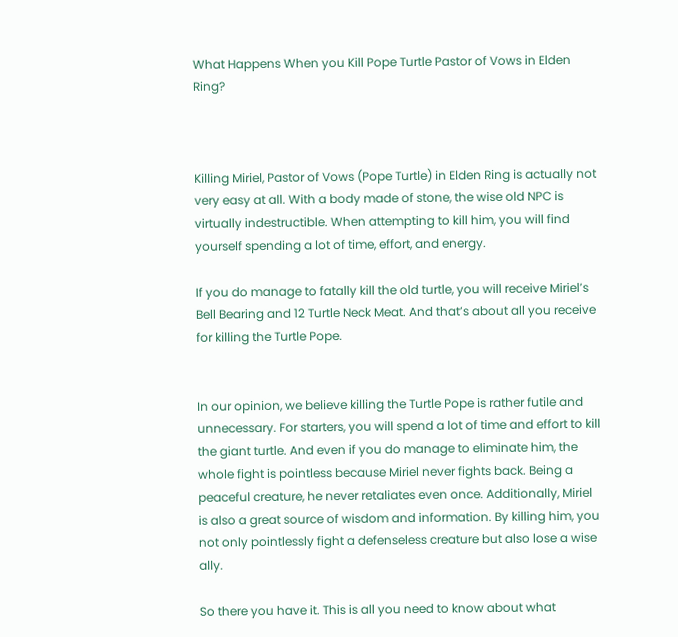What Happens When you Kill Pope Turtle Pastor of Vows in Elden Ring?



Killing Miriel, Pastor of Vows (Pope Turtle) in Elden Ring is actually not very easy at all. With a body made of stone, the wise old NPC is virtually indestructible. When attempting to kill him, you will find yourself spending a lot of time, effort, and energy.

If you do manage to fatally kill the old turtle, you will receive Miriel’s Bell Bearing and 12 Turtle Neck Meat. And that’s about all you receive for killing the Turtle Pope.


In our opinion, we believe killing the Turtle Pope is rather futile and unnecessary. For starters, you will spend a lot of time and effort to kill the giant turtle. And even if you do manage to eliminate him, the whole fight is pointless because Miriel never fights back. Being a peaceful creature, he never retaliates even once. Additionally, Miriel is also a great source of wisdom and information. By killing him, you not only pointlessly fight a defenseless creature but also lose a wise ally.

So there you have it. This is all you need to know about what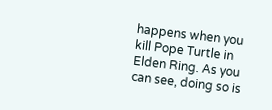happens when you kill Pope Turtle in Elden Ring. As you can see, doing so is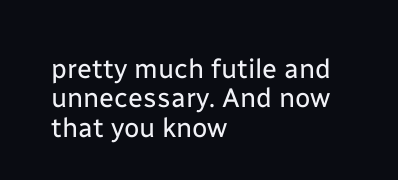pretty much futile and unnecessary. And now that you know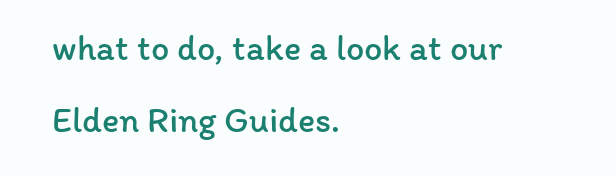what to do, take a look at our Elden Ring Guides.